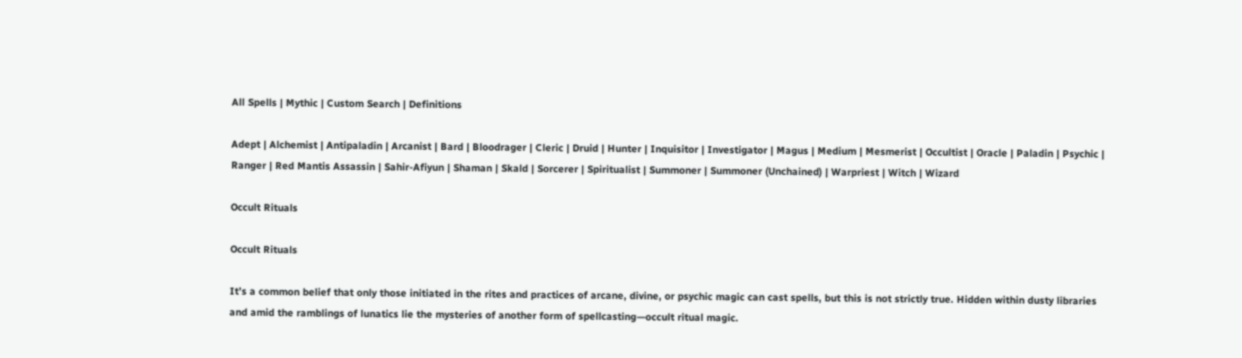All Spells | Mythic | Custom Search | Definitions

Adept | Alchemist | Antipaladin | Arcanist | Bard | Bloodrager | Cleric | Druid | Hunter | Inquisitor | Investigator | Magus | Medium | Mesmerist | Occultist | Oracle | Paladin | Psychic | Ranger | Red Mantis Assassin | Sahir-Afiyun | Shaman | Skald | Sorcerer | Spiritualist | Summoner | Summoner (Unchained) | Warpriest | Witch | Wizard

Occult Rituals

Occult Rituals

It’s a common belief that only those initiated in the rites and practices of arcane, divine, or psychic magic can cast spells, but this is not strictly true. Hidden within dusty libraries and amid the ramblings of lunatics lie the mysteries of another form of spellcasting—occult ritual magic.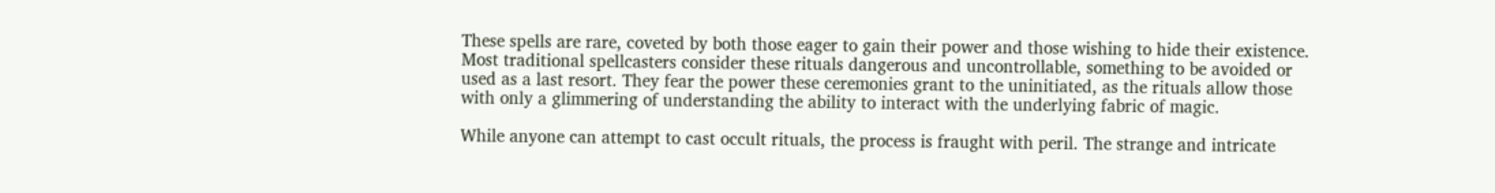These spells are rare, coveted by both those eager to gain their power and those wishing to hide their existence. Most traditional spellcasters consider these rituals dangerous and uncontrollable, something to be avoided or used as a last resort. They fear the power these ceremonies grant to the uninitiated, as the rituals allow those with only a glimmering of understanding the ability to interact with the underlying fabric of magic.

While anyone can attempt to cast occult rituals, the process is fraught with peril. The strange and intricate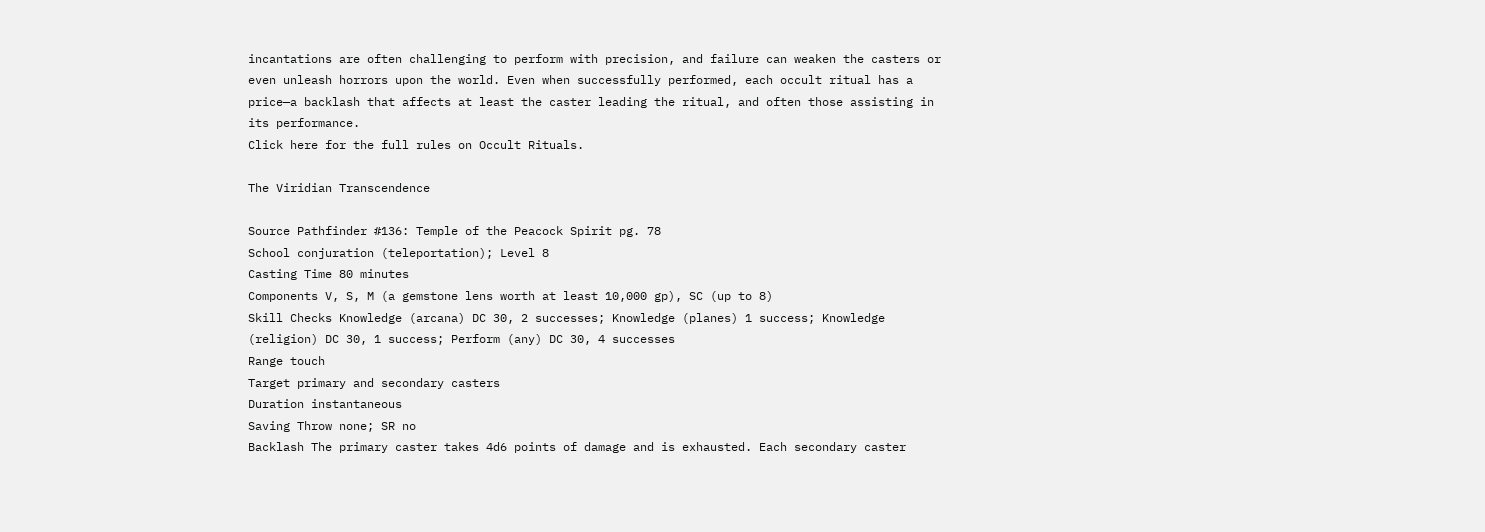incantations are often challenging to perform with precision, and failure can weaken the casters or even unleash horrors upon the world. Even when successfully performed, each occult ritual has a price—a backlash that affects at least the caster leading the ritual, and often those assisting in its performance.
Click here for the full rules on Occult Rituals.

The Viridian Transcendence

Source Pathfinder #136: Temple of the Peacock Spirit pg. 78
School conjuration (teleportation); Level 8
Casting Time 80 minutes
Components V, S, M (a gemstone lens worth at least 10,000 gp), SC (up to 8)
Skill Checks Knowledge (arcana) DC 30, 2 successes; Knowledge (planes) 1 success; Knowledge (religion) DC 30, 1 success; Perform (any) DC 30, 4 successes
Range touch
Target primary and secondary casters
Duration instantaneous
Saving Throw none; SR no
Backlash The primary caster takes 4d6 points of damage and is exhausted. Each secondary caster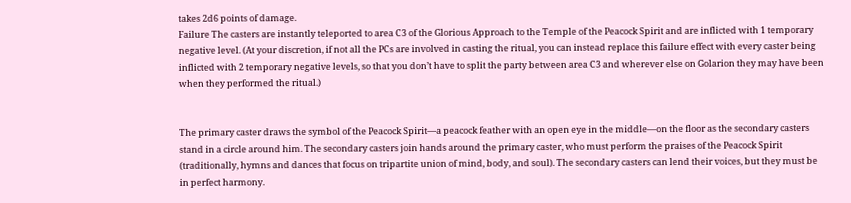takes 2d6 points of damage.
Failure The casters are instantly teleported to area C3 of the Glorious Approach to the Temple of the Peacock Spirit and are inflicted with 1 temporary negative level. (At your discretion, if not all the PCs are involved in casting the ritual, you can instead replace this failure effect with every caster being inflicted with 2 temporary negative levels, so that you don’t have to split the party between area C3 and wherever else on Golarion they may have been when they performed the ritual.)


The primary caster draws the symbol of the Peacock Spirit—a peacock feather with an open eye in the middle—on the floor as the secondary casters stand in a circle around him. The secondary casters join hands around the primary caster, who must perform the praises of the Peacock Spirit (traditionally, hymns and dances that focus on tripartite union of mind, body, and soul). The secondary casters can lend their voices, but they must be in perfect harmony.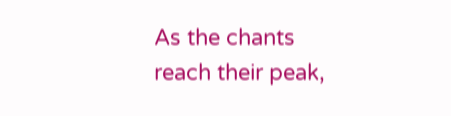As the chants reach their peak,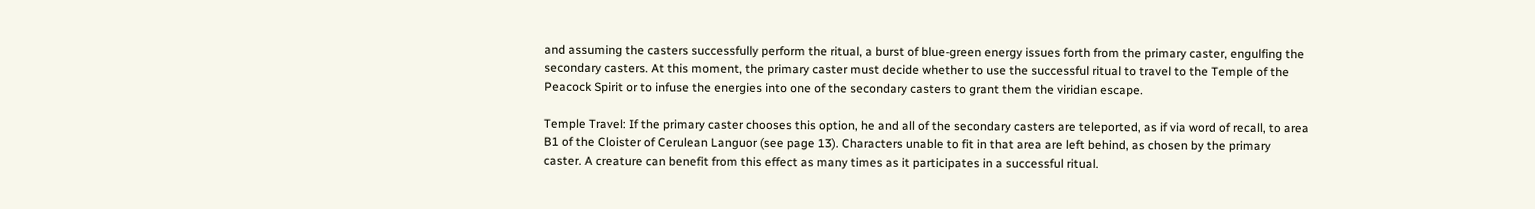and assuming the casters successfully perform the ritual, a burst of blue-green energy issues forth from the primary caster, engulfing the secondary casters. At this moment, the primary caster must decide whether to use the successful ritual to travel to the Temple of the Peacock Spirit or to infuse the energies into one of the secondary casters to grant them the viridian escape.

Temple Travel: If the primary caster chooses this option, he and all of the secondary casters are teleported, as if via word of recall, to area B1 of the Cloister of Cerulean Languor (see page 13). Characters unable to fit in that area are left behind, as chosen by the primary caster. A creature can benefit from this effect as many times as it participates in a successful ritual.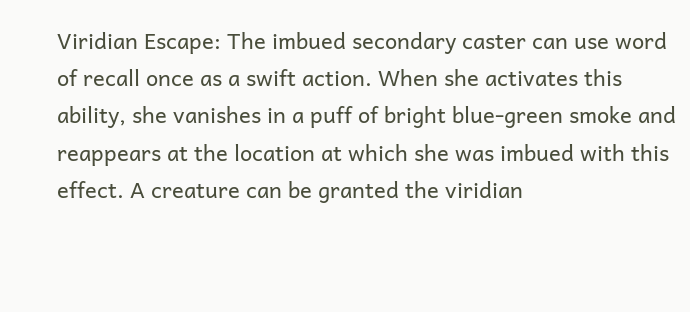Viridian Escape: The imbued secondary caster can use word of recall once as a swift action. When she activates this ability, she vanishes in a puff of bright blue-green smoke and reappears at the location at which she was imbued with this effect. A creature can be granted the viridian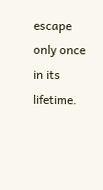escape only once in its lifetime.